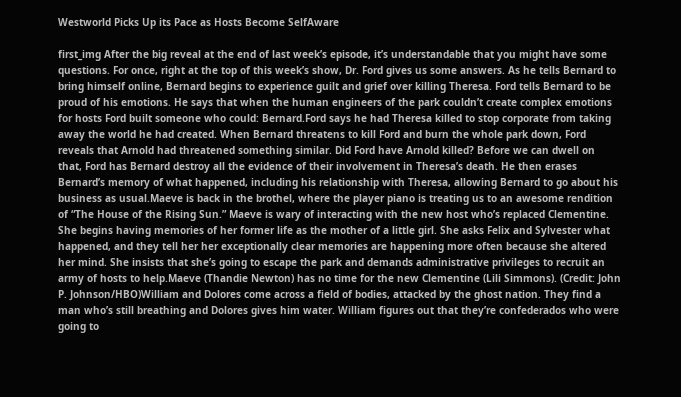Westworld Picks Up its Pace as Hosts Become SelfAware

first_img After the big reveal at the end of last week’s episode, it’s understandable that you might have some questions. For once, right at the top of this week’s show, Dr. Ford gives us some answers. As he tells Bernard to bring himself online, Bernard begins to experience guilt and grief over killing Theresa. Ford tells Bernard to be proud of his emotions. He says that when the human engineers of the park couldn’t create complex emotions for hosts Ford built someone who could: Bernard.Ford says he had Theresa killed to stop corporate from taking away the world he had created. When Bernard threatens to kill Ford and burn the whole park down, Ford reveals that Arnold had threatened something similar. Did Ford have Arnold killed? Before we can dwell on that, Ford has Bernard destroy all the evidence of their involvement in Theresa’s death. He then erases Bernard’s memory of what happened, including his relationship with Theresa, allowing Bernard to go about his business as usual.Maeve is back in the brothel, where the player piano is treating us to an awesome rendition of “The House of the Rising Sun.” Maeve is wary of interacting with the new host who’s replaced Clementine. She begins having memories of her former life as the mother of a little girl. She asks Felix and Sylvester what happened, and they tell her her exceptionally clear memories are happening more often because she altered her mind. She insists that she’s going to escape the park and demands administrative privileges to recruit an army of hosts to help.Maeve (Thandie Newton) has no time for the new Clementine (Lili Simmons). (Credit: John P. Johnson/HBO)William and Dolores come across a field of bodies, attacked by the ghost nation. They find a man who’s still breathing and Dolores gives him water. William figures out that they’re confederados who were going to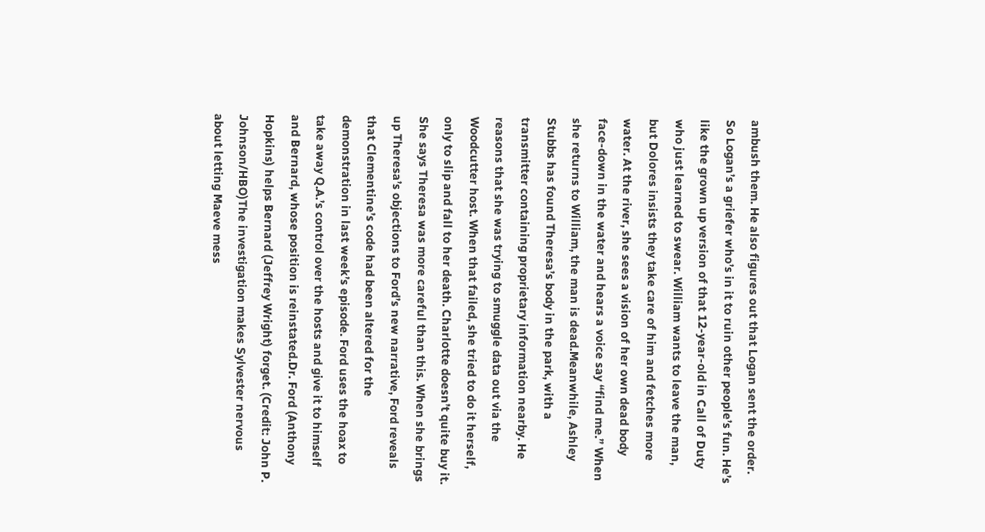ambush them. He also figures out that Logan sent the order. So Logan’s a griefer who’s in it to ruin other people’s fun. He’s like the grown up version of that 12-year-old in Call of Duty who just learned to swear. William wants to leave the man, but Dolores insists they take care of him and fetches more water. At the river, she sees a vision of her own dead body face-down in the water and hears a voice say “find me.” When she returns to William, the man is dead.Meanwhile, Ashley Stubbs has found Theresa’s body in the park, with a transmitter containing proprietary information nearby. He reasons that she was trying to smuggle data out via the Woodcutter host. When that failed, she tried to do it herself, only to slip and fall to her death. Charlotte doesn’t quite buy it. She says Theresa was more careful than this. When she brings up Theresa’s objections to Ford’s new narrative, Ford reveals that Clementine’s code had been altered for the demonstration in last week’s episode. Ford uses the hoax to take away Q.A.’s control over the hosts and give it to himself and Bernard, whose position is reinstated.Dr. Ford (Anthony Hopkins) helps Bernard (Jeffrey Wright) forget. (Credit: John P. Johnson/HBO)The investigation makes Sylvester nervous about letting Maeve mess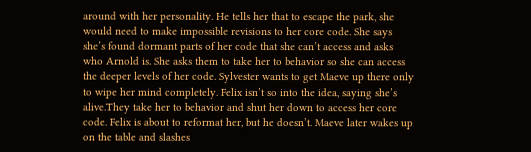around with her personality. He tells her that to escape the park, she would need to make impossible revisions to her core code. She says she’s found dormant parts of her code that she can’t access and asks who Arnold is. She asks them to take her to behavior so she can access the deeper levels of her code. Sylvester wants to get Maeve up there only to wipe her mind completely. Felix isn’t so into the idea, saying she’s alive.They take her to behavior and shut her down to access her core code. Felix is about to reformat her, but he doesn’t. Maeve later wakes up on the table and slashes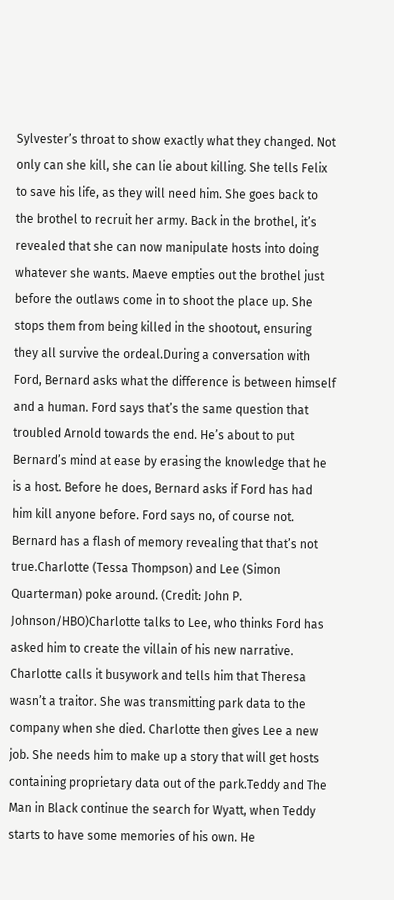Sylvester’s throat to show exactly what they changed. Not only can she kill, she can lie about killing. She tells Felix to save his life, as they will need him. She goes back to the brothel to recruit her army. Back in the brothel, it’s revealed that she can now manipulate hosts into doing whatever she wants. Maeve empties out the brothel just before the outlaws come in to shoot the place up. She stops them from being killed in the shootout, ensuring they all survive the ordeal.During a conversation with Ford, Bernard asks what the difference is between himself and a human. Ford says that’s the same question that troubled Arnold towards the end. He’s about to put Bernard’s mind at ease by erasing the knowledge that he is a host. Before he does, Bernard asks if Ford has had him kill anyone before. Ford says no, of course not. Bernard has a flash of memory revealing that that’s not true.Charlotte (Tessa Thompson) and Lee (Simon Quarterman) poke around. (Credit: John P. Johnson/HBO)Charlotte talks to Lee, who thinks Ford has asked him to create the villain of his new narrative. Charlotte calls it busywork and tells him that Theresa wasn’t a traitor. She was transmitting park data to the company when she died. Charlotte then gives Lee a new job. She needs him to make up a story that will get hosts containing proprietary data out of the park.Teddy and The Man in Black continue the search for Wyatt, when Teddy starts to have some memories of his own. He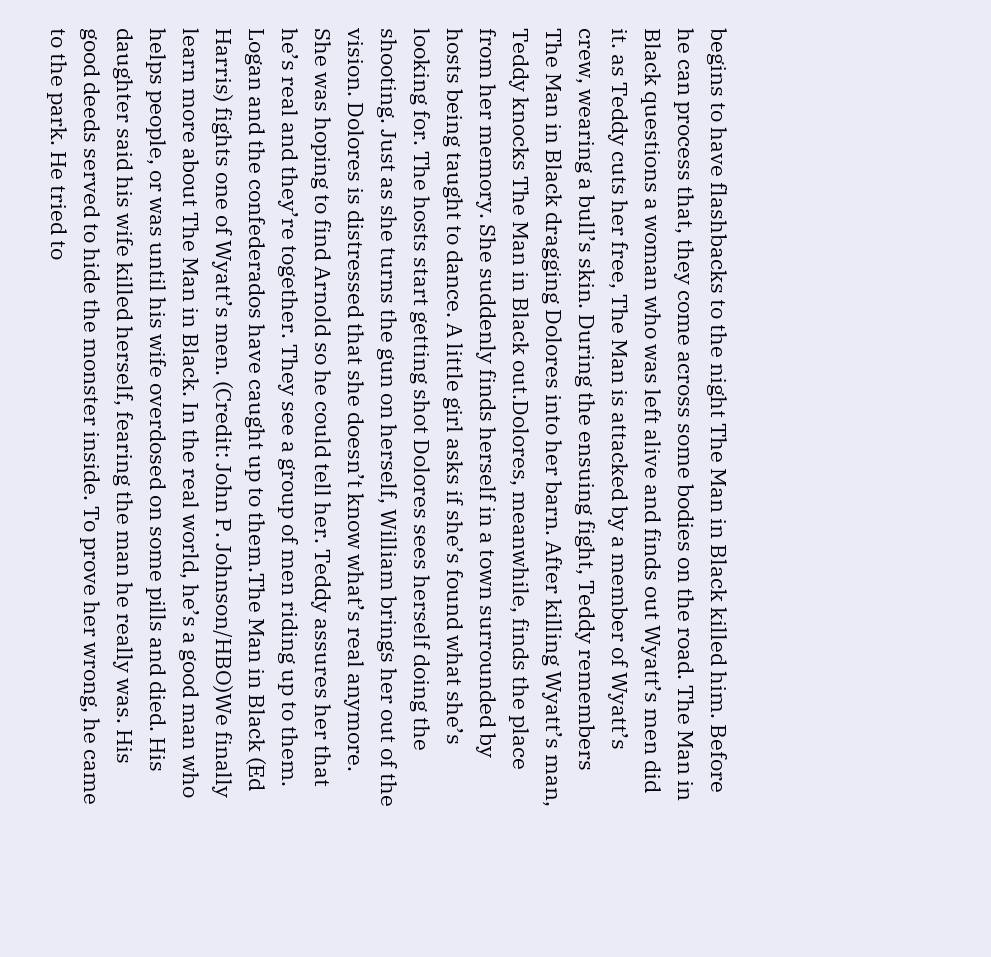begins to have flashbacks to the night The Man in Black killed him. Before he can process that, they come across some bodies on the road. The Man in Black questions a woman who was left alive and finds out Wyatt’s men did it. as Teddy cuts her free, The Man is attacked by a member of Wyatt’s crew, wearing a bull’s skin. During the ensuing fight, Teddy remembers The Man in Black dragging Dolores into her barn. After killing Wyatt’s man, Teddy knocks The Man in Black out.Dolores, meanwhile, finds the place from her memory. She suddenly finds herself in a town surrounded by hosts being taught to dance. A little girl asks if she’s found what she’s looking for. The hosts start getting shot Dolores sees herself doing the shooting. Just as she turns the gun on herself, William brings her out of the vision. Dolores is distressed that she doesn’t know what’s real anymore. She was hoping to find Arnold so he could tell her. Teddy assures her that he’s real and they’re together. They see a group of men riding up to them. Logan and the confederados have caught up to them.The Man in Black (Ed Harris) fights one of Wyatt’s men. (Credit: John P. Johnson/HBO)We finally learn more about The Man in Black. In the real world, he’s a good man who helps people, or was until his wife overdosed on some pills and died. His daughter said his wife killed herself, fearing the man he really was. His good deeds served to hide the monster inside. To prove her wrong, he came to the park. He tried to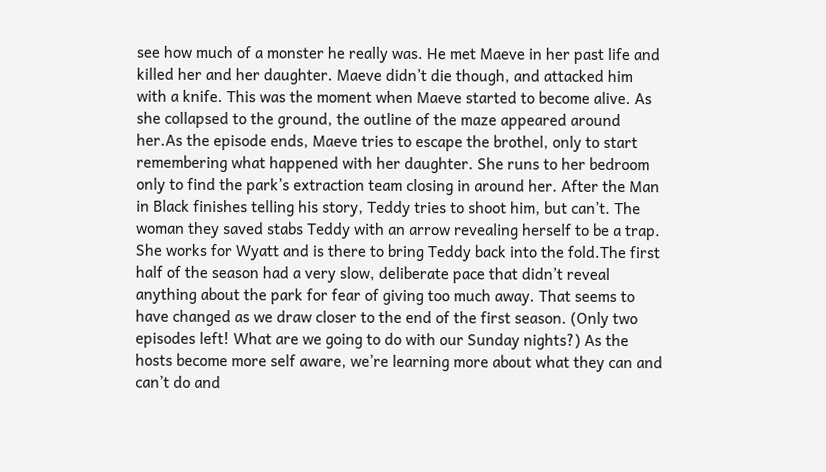see how much of a monster he really was. He met Maeve in her past life and killed her and her daughter. Maeve didn’t die though, and attacked him with a knife. This was the moment when Maeve started to become alive. As she collapsed to the ground, the outline of the maze appeared around her.As the episode ends, Maeve tries to escape the brothel, only to start remembering what happened with her daughter. She runs to her bedroom only to find the park’s extraction team closing in around her. After the Man in Black finishes telling his story, Teddy tries to shoot him, but can’t. The woman they saved stabs Teddy with an arrow revealing herself to be a trap. She works for Wyatt and is there to bring Teddy back into the fold.The first half of the season had a very slow, deliberate pace that didn’t reveal anything about the park for fear of giving too much away. That seems to have changed as we draw closer to the end of the first season. (Only two episodes left! What are we going to do with our Sunday nights?) As the hosts become more self aware, we’re learning more about what they can and can’t do and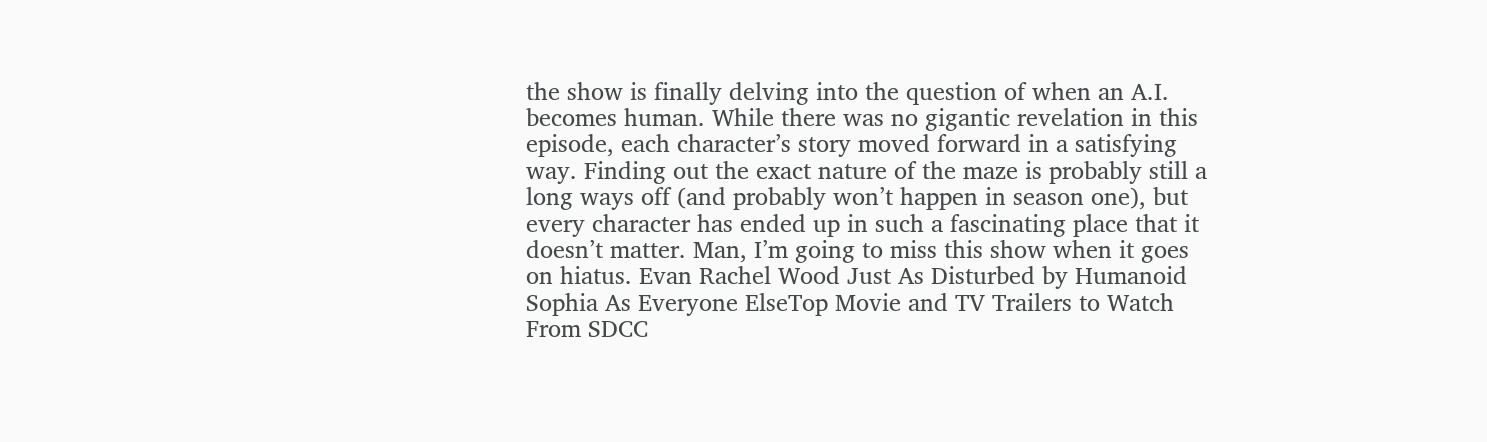the show is finally delving into the question of when an A.I. becomes human. While there was no gigantic revelation in this episode, each character’s story moved forward in a satisfying way. Finding out the exact nature of the maze is probably still a long ways off (and probably won’t happen in season one), but every character has ended up in such a fascinating place that it doesn’t matter. Man, I’m going to miss this show when it goes on hiatus. Evan Rachel Wood Just As Disturbed by Humanoid Sophia As Everyone ElseTop Movie and TV Trailers to Watch From SDCC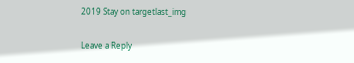2019 Stay on targetlast_img

Leave a Reply